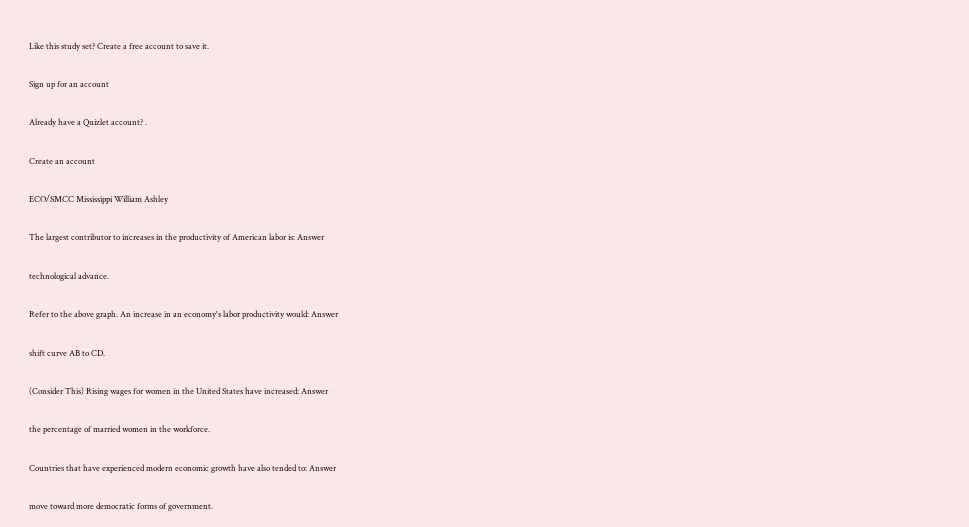Like this study set? Create a free account to save it.

Sign up for an account

Already have a Quizlet account? .

Create an account

ECO/SMCC Mississippi William Ashley

The largest contributor to increases in the productivity of American labor is: Answer

technological advance.

Refer to the above graph. An increase in an economy's labor productivity would: Answer

shift curve AB to CD.

(Consider This) Rising wages for women in the United States have increased: Answer

the percentage of married women in the workforce.

Countries that have experienced modern economic growth have also tended to: Answer

move toward more democratic forms of government.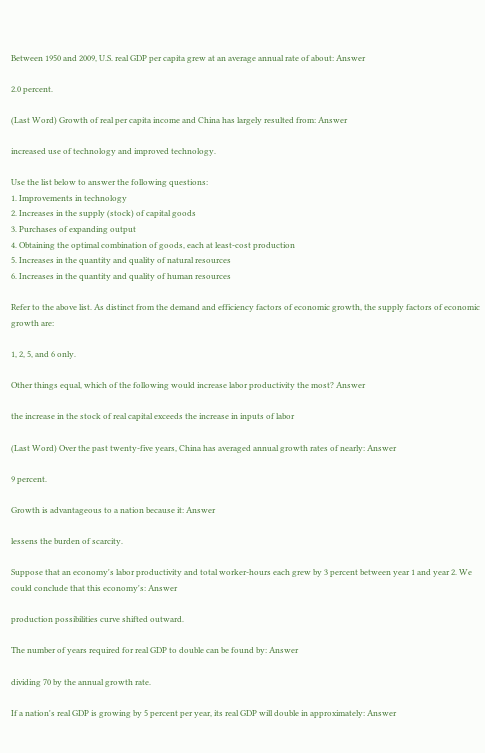Between 1950 and 2009, U.S. real GDP per capita grew at an average annual rate of about: Answer

2.0 percent.

(Last Word) Growth of real per capita income and China has largely resulted from: Answer

increased use of technology and improved technology.

Use the list below to answer the following questions:
1. Improvements in technology
2. Increases in the supply (stock) of capital goods
3. Purchases of expanding output
4. Obtaining the optimal combination of goods, each at least-cost production
5. Increases in the quantity and quality of natural resources
6. Increases in the quantity and quality of human resources

Refer to the above list. As distinct from the demand and efficiency factors of economic growth, the supply factors of economic growth are:

1, 2, 5, and 6 only.

Other things equal, which of the following would increase labor productivity the most? Answer

the increase in the stock of real capital exceeds the increase in inputs of labor

(Last Word) Over the past twenty-five years, China has averaged annual growth rates of nearly: Answer

9 percent.

Growth is advantageous to a nation because it: Answer

lessens the burden of scarcity.

Suppose that an economy's labor productivity and total worker-hours each grew by 3 percent between year 1 and year 2. We could conclude that this economy's: Answer

production possibilities curve shifted outward.

The number of years required for real GDP to double can be found by: Answer

dividing 70 by the annual growth rate.

If a nation's real GDP is growing by 5 percent per year, its real GDP will double in approximately: Answer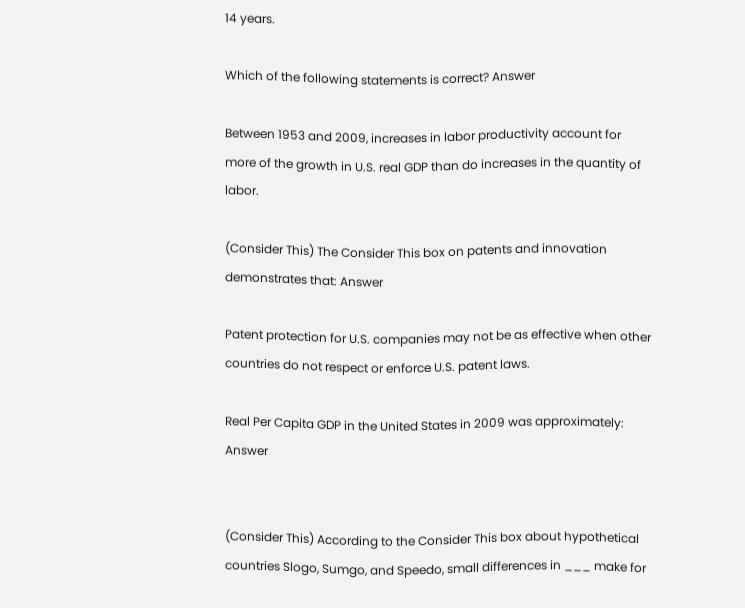14 years.

Which of the following statements is correct? Answer

Between 1953 and 2009, increases in labor productivity account for more of the growth in U.S. real GDP than do increases in the quantity of labor.

(Consider This) The Consider This box on patents and innovation demonstrates that: Answer

Patent protection for U.S. companies may not be as effective when other countries do not respect or enforce U.S. patent laws.

Real Per Capita GDP in the United States in 2009 was approximately: Answer


(Consider This) According to the Consider This box about hypothetical countries Slogo, Sumgo, and Speedo, small differences in ___ make for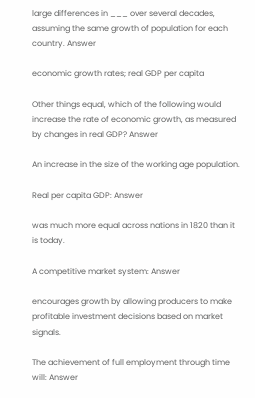large differences in ___ over several decades, assuming the same growth of population for each country. Answer

economic growth rates; real GDP per capita

Other things equal, which of the following would increase the rate of economic growth, as measured by changes in real GDP? Answer

An increase in the size of the working age population.

Real per capita GDP: Answer

was much more equal across nations in 1820 than it is today.

A competitive market system: Answer

encourages growth by allowing producers to make profitable investment decisions based on market signals.

The achievement of full employment through time will: Answer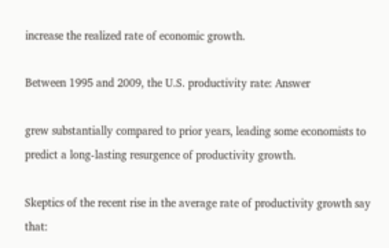increase the realized rate of economic growth.

Between 1995 and 2009, the U.S. productivity rate: Answer

grew substantially compared to prior years, leading some economists to predict a long-lasting resurgence of productivity growth.

Skeptics of the recent rise in the average rate of productivity growth say that: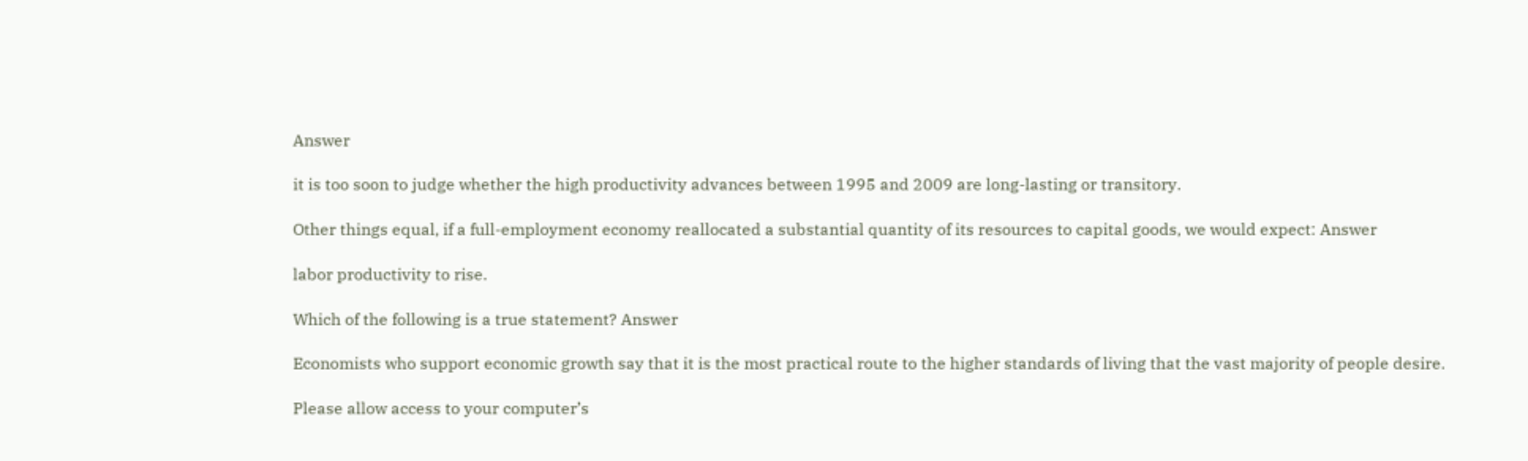Answer

it is too soon to judge whether the high productivity advances between 1995 and 2009 are long-lasting or transitory.

Other things equal, if a full-employment economy reallocated a substantial quantity of its resources to capital goods, we would expect: Answer

labor productivity to rise.

Which of the following is a true statement? Answer

Economists who support economic growth say that it is the most practical route to the higher standards of living that the vast majority of people desire.

Please allow access to your computer’s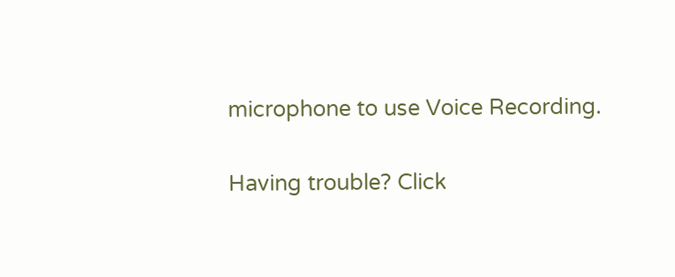microphone to use Voice Recording.

Having trouble? Click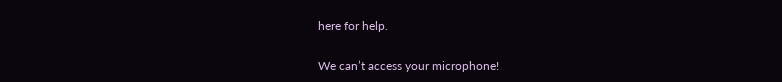here for help.

We can’t access your microphone!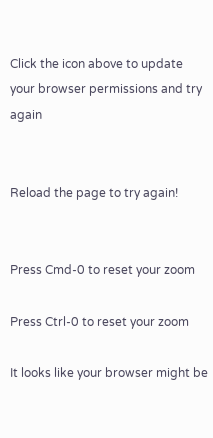Click the icon above to update your browser permissions and try again


Reload the page to try again!


Press Cmd-0 to reset your zoom

Press Ctrl-0 to reset your zoom

It looks like your browser might be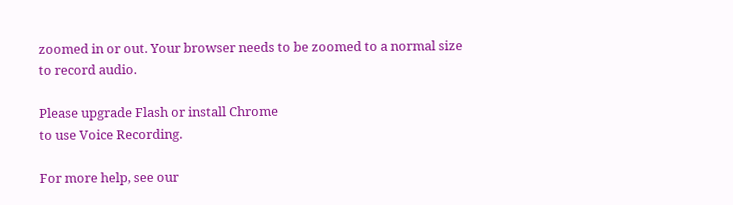zoomed in or out. Your browser needs to be zoomed to a normal size to record audio.

Please upgrade Flash or install Chrome
to use Voice Recording.

For more help, see our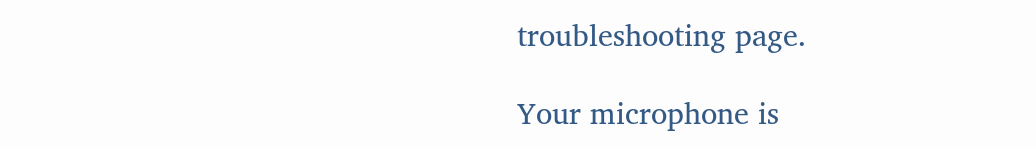troubleshooting page.

Your microphone is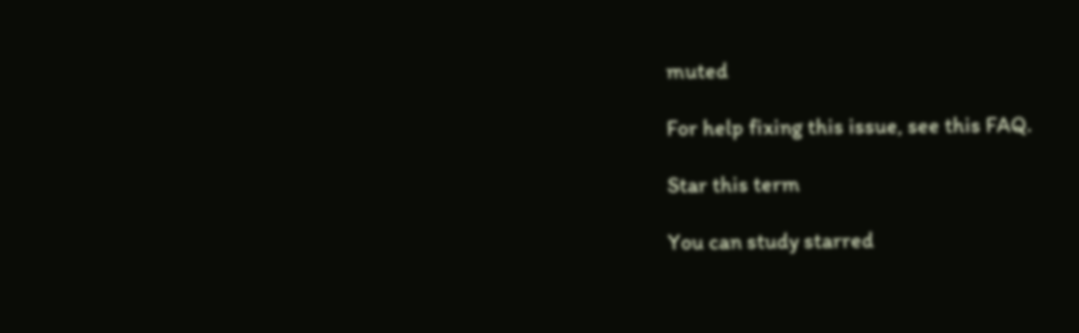muted

For help fixing this issue, see this FAQ.

Star this term

You can study starred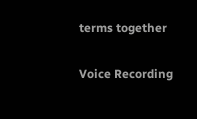terms together

Voice Recording